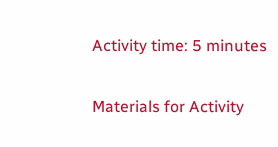Activity time: 5 minutes

Materials for Activity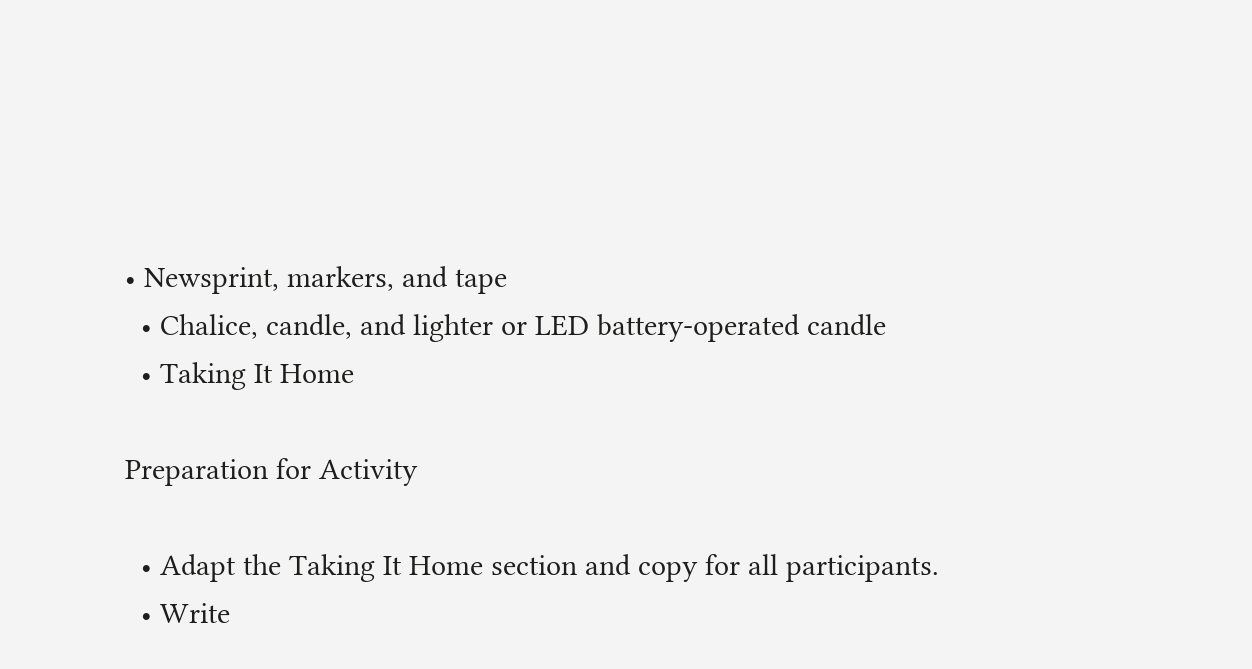• Newsprint, markers, and tape
  • Chalice, candle, and lighter or LED battery-operated candle
  • Taking It Home

Preparation for Activity

  • Adapt the Taking It Home section and copy for all participants.
  • Write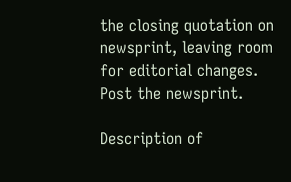the closing quotation on newsprint, leaving room for editorial changes. Post the newsprint.

Description of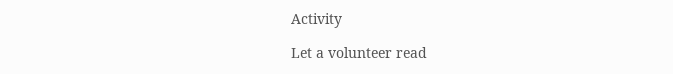Activity

Let a volunteer read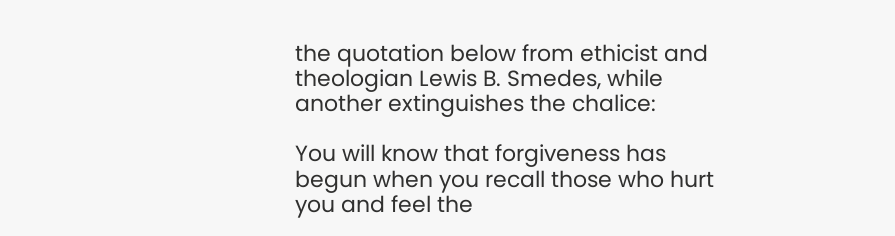the quotation below from ethicist and theologian Lewis B. Smedes, while another extinguishes the chalice:

You will know that forgiveness has begun when you recall those who hurt you and feel the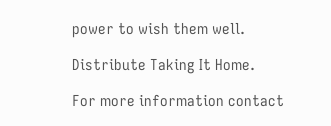power to wish them well.

Distribute Taking It Home.

For more information contact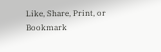Like, Share, Print, or Bookmark